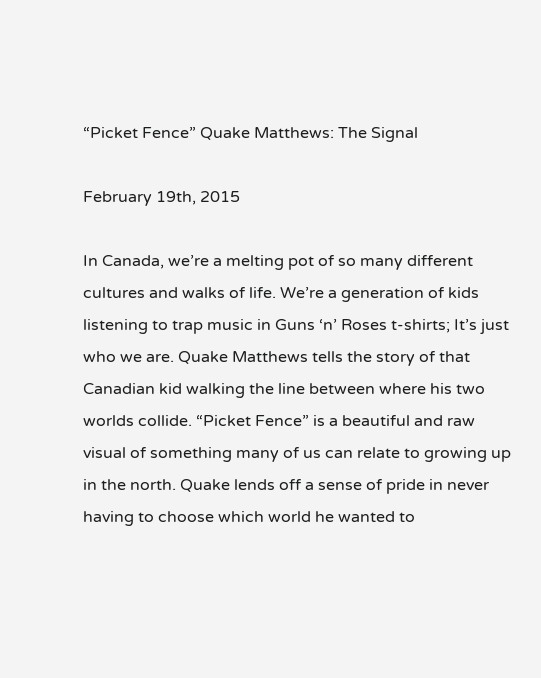“Picket Fence” Quake Matthews: The Signal

February 19th, 2015

In Canada, we’re a melting pot of so many different cultures and walks of life. We’re a generation of kids listening to trap music in Guns ‘n’ Roses t-shirts; It’s just who we are. Quake Matthews tells the story of that Canadian kid walking the line between where his two worlds collide. “Picket Fence” is a beautiful and raw visual of something many of us can relate to growing up in the north. Quake lends off a sense of pride in never having to choose which world he wanted to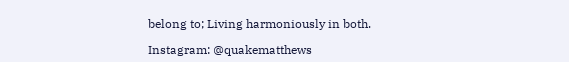belong to; Living harmoniously in both.

Instagram: @quakematthews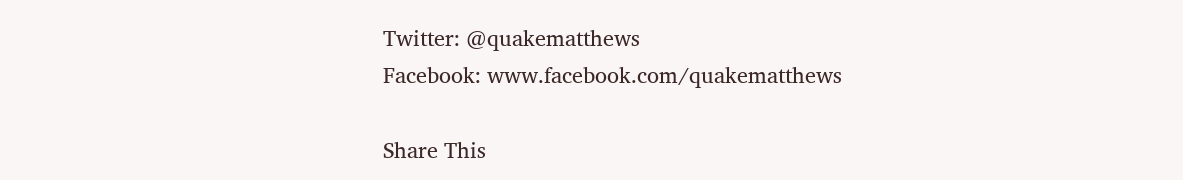Twitter: @quakematthews
Facebook: www.facebook.com/quakematthews

Share This